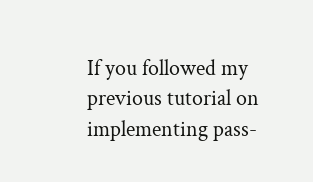If you followed my previous tutorial on implementing pass-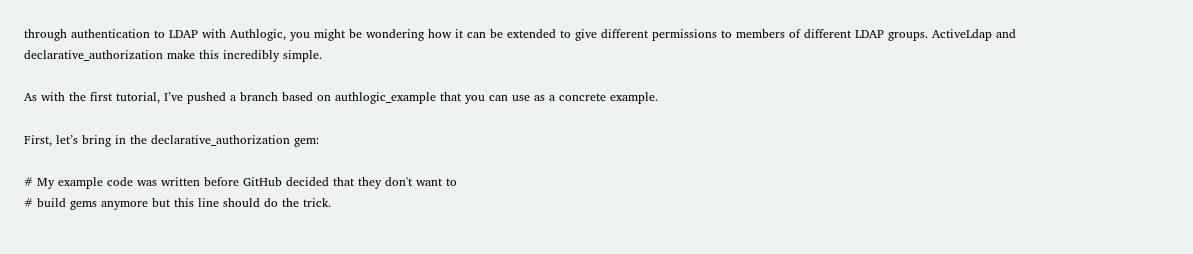through authentication to LDAP with Authlogic, you might be wondering how it can be extended to give different permissions to members of different LDAP groups. ActiveLdap and declarative_authorization make this incredibly simple.

As with the first tutorial, I’ve pushed a branch based on authlogic_example that you can use as a concrete example.

First, let’s bring in the declarative_authorization gem:

# My example code was written before GitHub decided that they don't want to
# build gems anymore but this line should do the trick.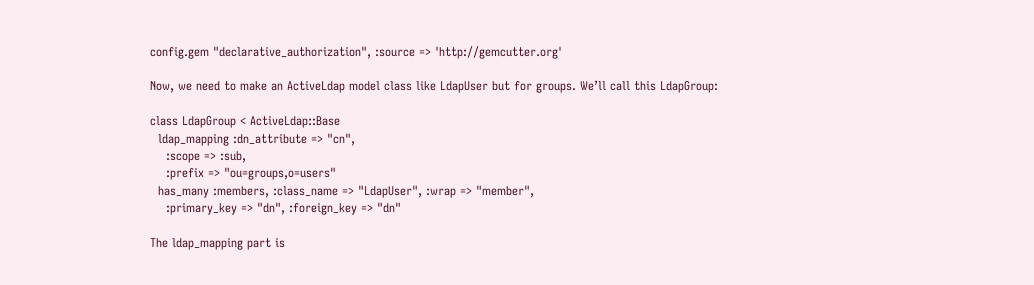config.gem "declarative_authorization", :source => 'http://gemcutter.org'

Now, we need to make an ActiveLdap model class like LdapUser but for groups. We’ll call this LdapGroup:

class LdapGroup < ActiveLdap::Base
  ldap_mapping :dn_attribute => "cn",
    :scope => :sub,
    :prefix => "ou=groups,o=users"
  has_many :members, :class_name => "LdapUser", :wrap => "member",
    :primary_key => "dn", :foreign_key => "dn"

The ldap_mapping part is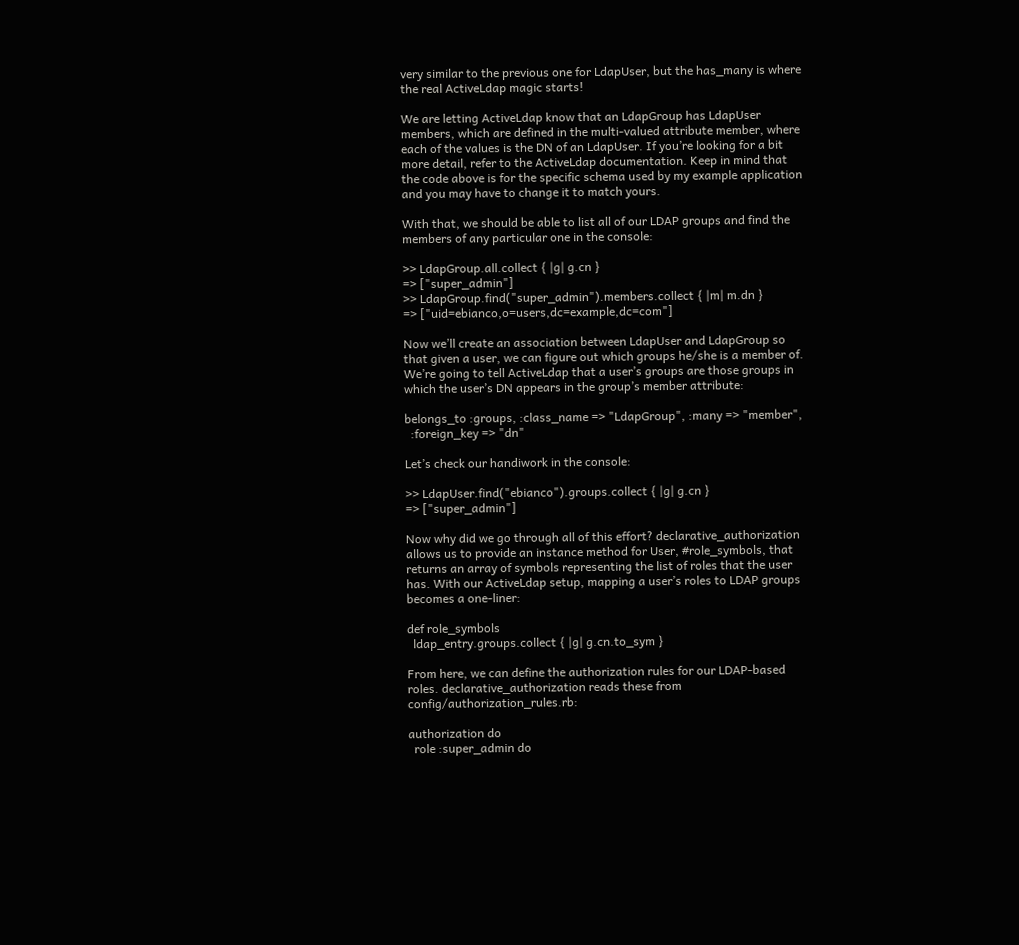very similar to the previous one for LdapUser, but the has_many is where the real ActiveLdap magic starts!

We are letting ActiveLdap know that an LdapGroup has LdapUser members, which are defined in the multi-valued attribute member, where each of the values is the DN of an LdapUser. If you’re looking for a bit more detail, refer to the ActiveLdap documentation. Keep in mind that the code above is for the specific schema used by my example application and you may have to change it to match yours.

With that, we should be able to list all of our LDAP groups and find the members of any particular one in the console:

>> LdapGroup.all.collect { |g| g.cn }
=> ["super_admin"]
>> LdapGroup.find("super_admin").members.collect { |m| m.dn }
=> ["uid=ebianco,o=users,dc=example,dc=com"]

Now we’ll create an association between LdapUser and LdapGroup so that given a user, we can figure out which groups he/she is a member of. We’re going to tell ActiveLdap that a user’s groups are those groups in which the user’s DN appears in the group’s member attribute:

belongs_to :groups, :class_name => "LdapGroup", :many => "member",
  :foreign_key => "dn"

Let’s check our handiwork in the console:

>> LdapUser.find("ebianco").groups.collect { |g| g.cn }
=> ["super_admin"]

Now why did we go through all of this effort? declarative_authorization allows us to provide an instance method for User, #role_symbols, that returns an array of symbols representing the list of roles that the user has. With our ActiveLdap setup, mapping a user’s roles to LDAP groups becomes a one-liner:

def role_symbols
  ldap_entry.groups.collect { |g| g.cn.to_sym }

From here, we can define the authorization rules for our LDAP-based roles. declarative_authorization reads these from config/authorization_rules.rb:

authorization do
  role :super_admin do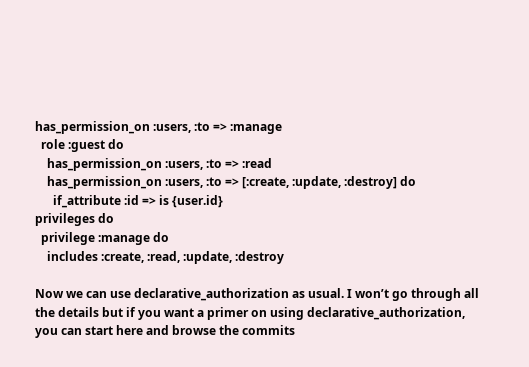has_permission_on :users, :to => :manage
  role :guest do
    has_permission_on :users, :to => :read
    has_permission_on :users, :to => [:create, :update, :destroy] do
      if_attribute :id => is {user.id}
privileges do
  privilege :manage do
    includes :create, :read, :update, :destroy

Now we can use declarative_authorization as usual. I won’t go through all the details but if you want a primer on using declarative_authorization, you can start here and browse the commits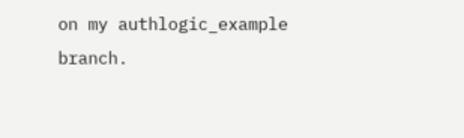on my authlogic_example branch.